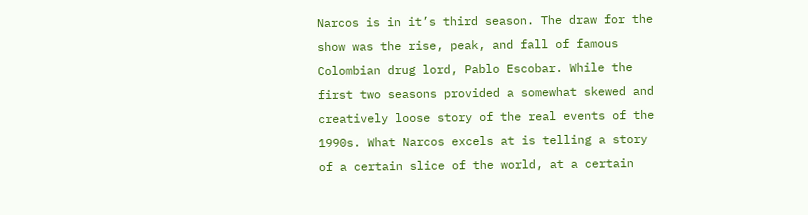Narcos is in it’s third season. The draw for the show was the rise, peak, and fall of famous Colombian drug lord, Pablo Escobar. While the first two seasons provided a somewhat skewed and creatively loose story of the real events of the 1990s. What Narcos excels at is telling a story of a certain slice of the world, at a certain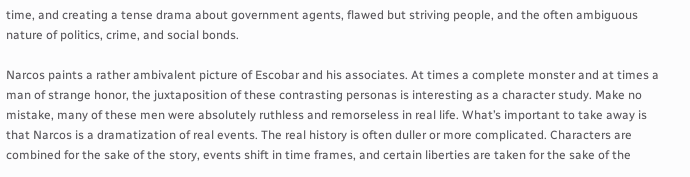time, and creating a tense drama about government agents, flawed but striving people, and the often ambiguous nature of politics, crime, and social bonds.

Narcos paints a rather ambivalent picture of Escobar and his associates. At times a complete monster and at times a man of strange honor, the juxtaposition of these contrasting personas is interesting as a character study. Make no mistake, many of these men were absolutely ruthless and remorseless in real life. What’s important to take away is that Narcos is a dramatization of real events. The real history is often duller or more complicated. Characters are combined for the sake of the story, events shift in time frames, and certain liberties are taken for the sake of the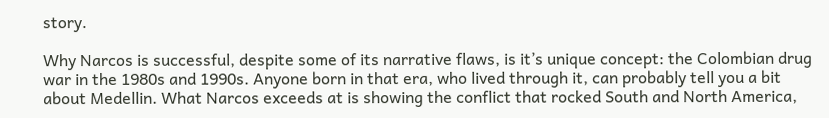story.

Why Narcos is successful, despite some of its narrative flaws, is it’s unique concept: the Colombian drug war in the 1980s and 1990s. Anyone born in that era, who lived through it, can probably tell you a bit about Medellin. What Narcos exceeds at is showing the conflict that rocked South and North America,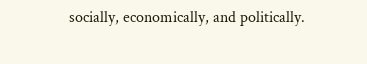socially, economically, and politically.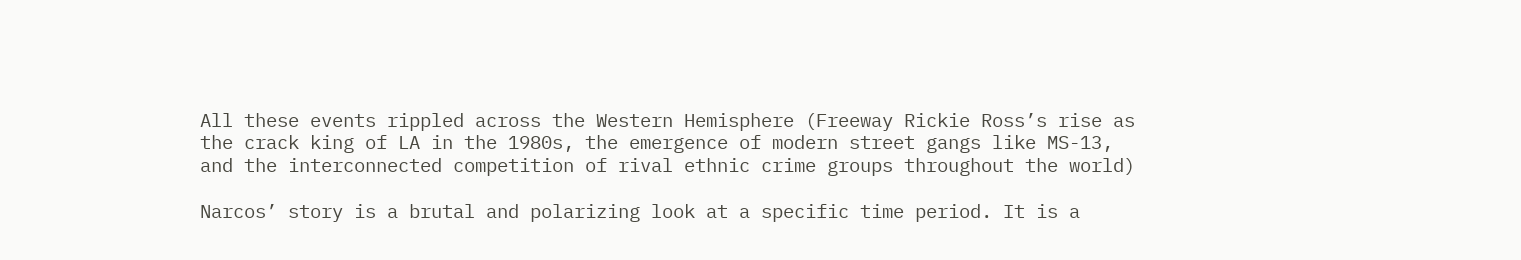All these events rippled across the Western Hemisphere (Freeway Rickie Ross’s rise as the crack king of LA in the 1980s, the emergence of modern street gangs like MS-13, and the interconnected competition of rival ethnic crime groups throughout the world)

Narcos’ story is a brutal and polarizing look at a specific time period. It is a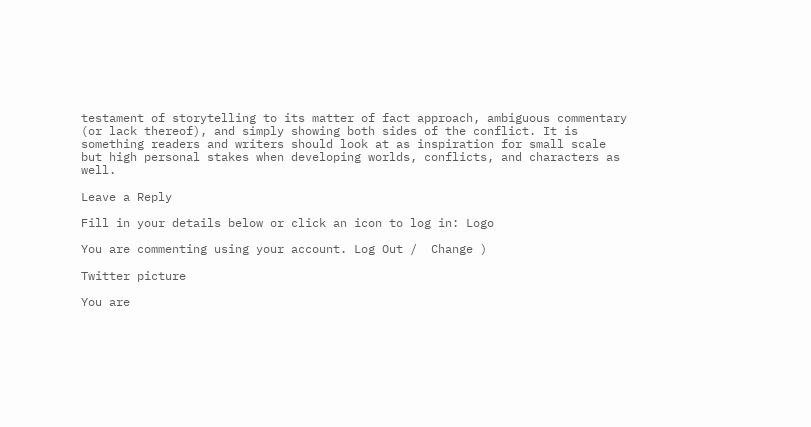testament of storytelling to its matter of fact approach, ambiguous commentary (or lack thereof), and simply showing both sides of the conflict. It is something readers and writers should look at as inspiration for small scale but high personal stakes when developing worlds, conflicts, and characters as well.

Leave a Reply

Fill in your details below or click an icon to log in: Logo

You are commenting using your account. Log Out /  Change )

Twitter picture

You are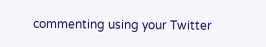commenting using your Twitter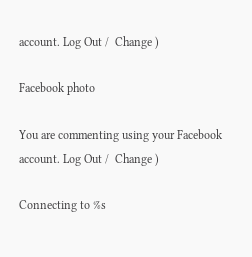account. Log Out /  Change )

Facebook photo

You are commenting using your Facebook account. Log Out /  Change )

Connecting to %s